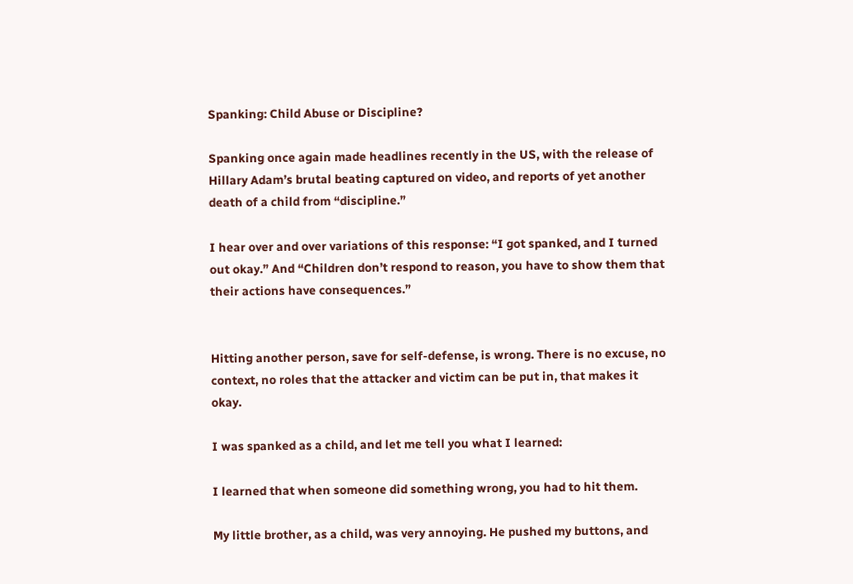Spanking: Child Abuse or Discipline?

Spanking once again made headlines recently in the US, with the release of Hillary Adam’s brutal beating captured on video, and reports of yet another death of a child from “discipline.”

I hear over and over variations of this response: “I got spanked, and I turned out okay.” And “Children don’t respond to reason, you have to show them that their actions have consequences.”


Hitting another person, save for self-defense, is wrong. There is no excuse, no context, no roles that the attacker and victim can be put in, that makes it okay.

I was spanked as a child, and let me tell you what I learned:

I learned that when someone did something wrong, you had to hit them.

My little brother, as a child, was very annoying. He pushed my buttons, and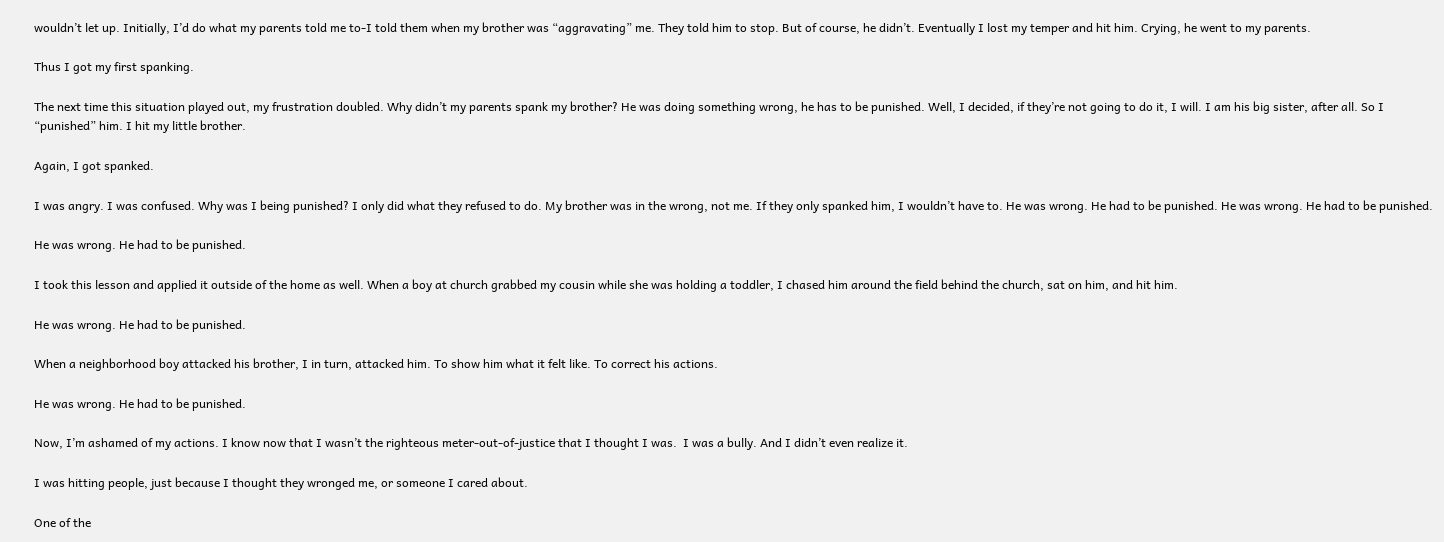wouldn’t let up. Initially, I’d do what my parents told me to-I told them when my brother was “aggravating” me. They told him to stop. But of course, he didn’t. Eventually I lost my temper and hit him. Crying, he went to my parents.

Thus I got my first spanking.

The next time this situation played out, my frustration doubled. Why didn’t my parents spank my brother? He was doing something wrong, he has to be punished. Well, I decided, if they’re not going to do it, I will. I am his big sister, after all. So I “punished” him. I hit my little brother.

Again, I got spanked.

I was angry. I was confused. Why was I being punished? I only did what they refused to do. My brother was in the wrong, not me. If they only spanked him, I wouldn’t have to. He was wrong. He had to be punished. He was wrong. He had to be punished.

He was wrong. He had to be punished.

I took this lesson and applied it outside of the home as well. When a boy at church grabbed my cousin while she was holding a toddler, I chased him around the field behind the church, sat on him, and hit him.

He was wrong. He had to be punished.

When a neighborhood boy attacked his brother, I in turn, attacked him. To show him what it felt like. To correct his actions.

He was wrong. He had to be punished.

Now, I’m ashamed of my actions. I know now that I wasn’t the righteous meter-out-of-justice that I thought I was.  I was a bully. And I didn’t even realize it.

I was hitting people, just because I thought they wronged me, or someone I cared about.

One of the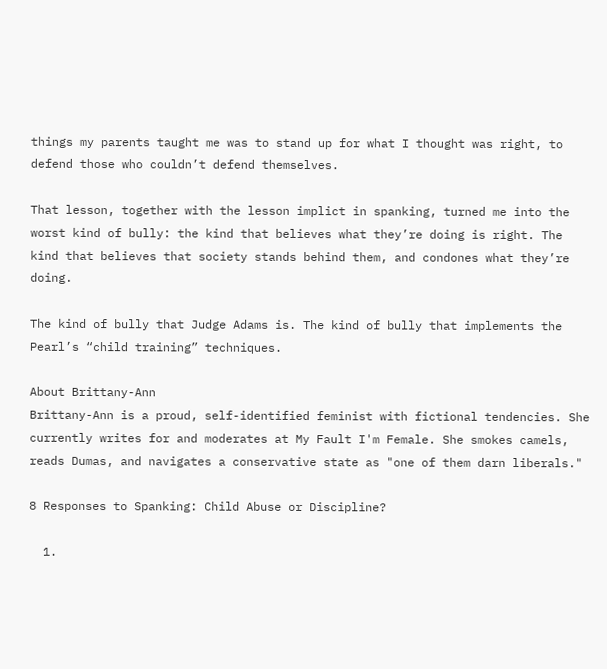things my parents taught me was to stand up for what I thought was right, to defend those who couldn’t defend themselves.

That lesson, together with the lesson implict in spanking, turned me into the worst kind of bully: the kind that believes what they’re doing is right. The kind that believes that society stands behind them, and condones what they’re doing.

The kind of bully that Judge Adams is. The kind of bully that implements the Pearl’s “child training” techniques.

About Brittany-Ann
Brittany-Ann is a proud, self-identified feminist with fictional tendencies. She currently writes for and moderates at My Fault I'm Female. She smokes camels, reads Dumas, and navigates a conservative state as "one of them darn liberals."

8 Responses to Spanking: Child Abuse or Discipline?

  1.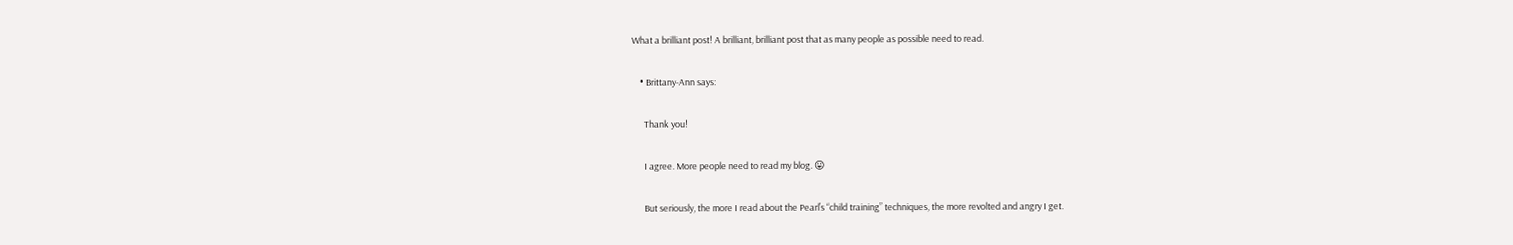What a brilliant post! A brilliant, brilliant post that as many people as possible need to read.

    • Brittany-Ann says:

      Thank you!

      I agree. More people need to read my blog. 😛

      But seriously, the more I read about the Pearl’s “child training” techniques, the more revolted and angry I get.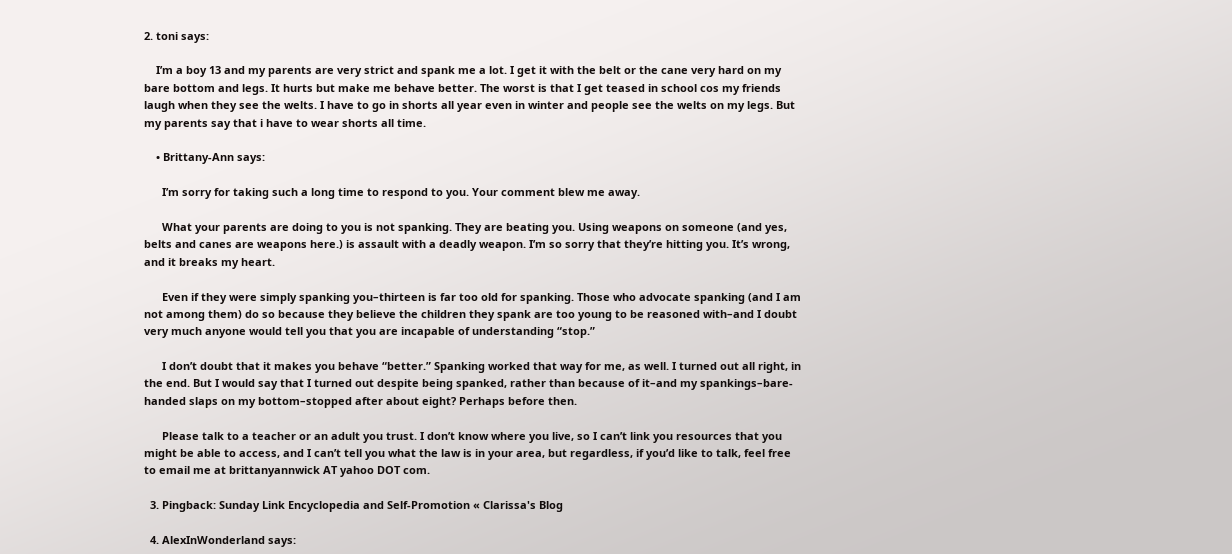2. toni says:

    I’m a boy 13 and my parents are very strict and spank me a lot. I get it with the belt or the cane very hard on my bare bottom and legs. It hurts but make me behave better. The worst is that I get teased in school cos my friends laugh when they see the welts. I have to go in shorts all year even in winter and people see the welts on my legs. But my parents say that i have to wear shorts all time.

    • Brittany-Ann says:

      I’m sorry for taking such a long time to respond to you. Your comment blew me away.

      What your parents are doing to you is not spanking. They are beating you. Using weapons on someone (and yes, belts and canes are weapons here.) is assault with a deadly weapon. I’m so sorry that they’re hitting you. It’s wrong, and it breaks my heart.

      Even if they were simply spanking you–thirteen is far too old for spanking. Those who advocate spanking (and I am not among them) do so because they believe the children they spank are too young to be reasoned with–and I doubt very much anyone would tell you that you are incapable of understanding “stop.”

      I don’t doubt that it makes you behave “better.” Spanking worked that way for me, as well. I turned out all right, in the end. But I would say that I turned out despite being spanked, rather than because of it–and my spankings–bare-handed slaps on my bottom–stopped after about eight? Perhaps before then.

      Please talk to a teacher or an adult you trust. I don’t know where you live, so I can’t link you resources that you might be able to access, and I can’t tell you what the law is in your area, but regardless, if you’d like to talk, feel free to email me at brittanyannwick AT yahoo DOT com.

  3. Pingback: Sunday Link Encyclopedia and Self-Promotion « Clarissa's Blog

  4. AlexInWonderland says: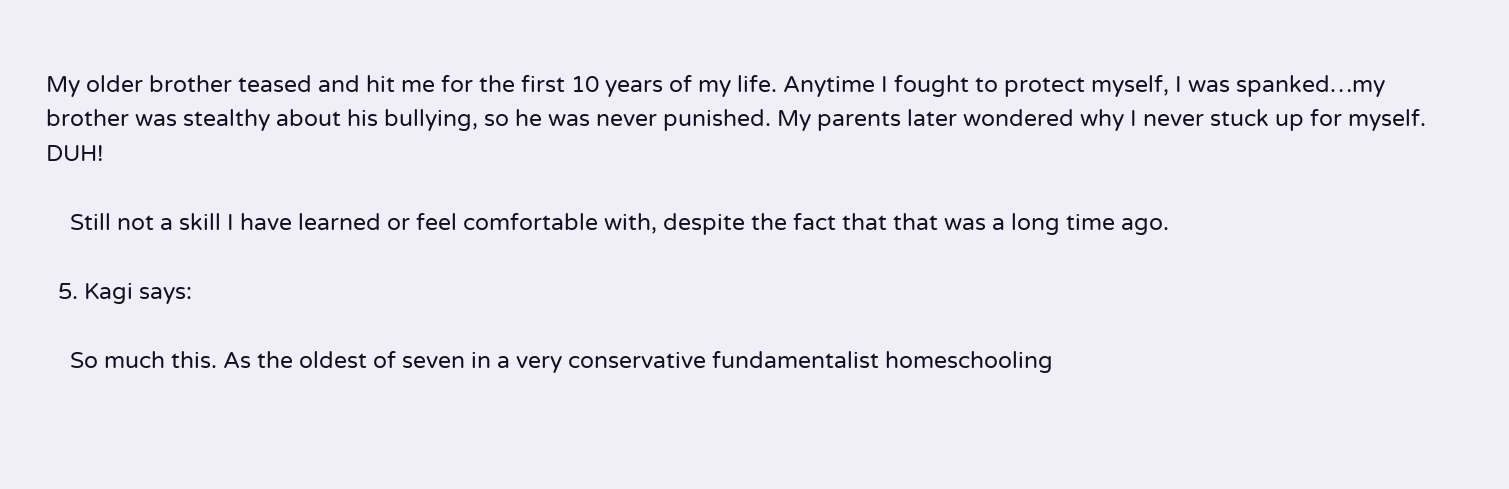My older brother teased and hit me for the first 10 years of my life. Anytime I fought to protect myself, I was spanked…my brother was stealthy about his bullying, so he was never punished. My parents later wondered why I never stuck up for myself. DUH!

    Still not a skill I have learned or feel comfortable with, despite the fact that that was a long time ago.

  5. Kagi says:

    So much this. As the oldest of seven in a very conservative fundamentalist homeschooling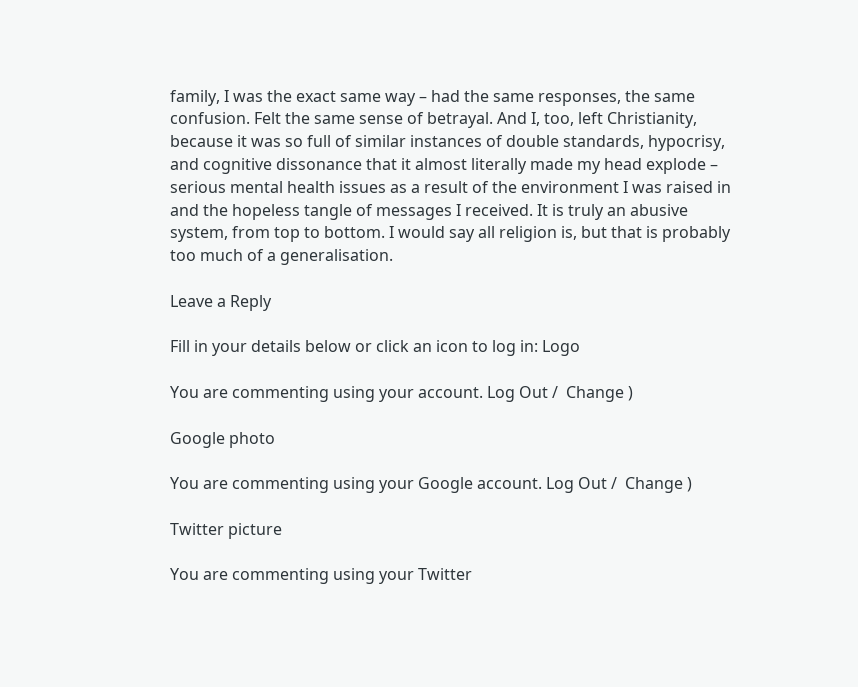family, I was the exact same way – had the same responses, the same confusion. Felt the same sense of betrayal. And I, too, left Christianity, because it was so full of similar instances of double standards, hypocrisy, and cognitive dissonance that it almost literally made my head explode – serious mental health issues as a result of the environment I was raised in and the hopeless tangle of messages I received. It is truly an abusive system, from top to bottom. I would say all religion is, but that is probably too much of a generalisation.

Leave a Reply

Fill in your details below or click an icon to log in: Logo

You are commenting using your account. Log Out /  Change )

Google photo

You are commenting using your Google account. Log Out /  Change )

Twitter picture

You are commenting using your Twitter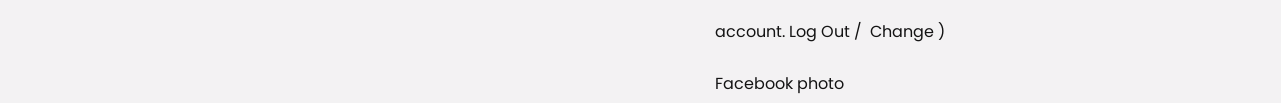account. Log Out /  Change )

Facebook photo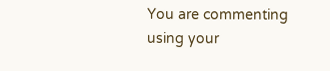You are commenting using your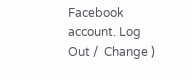Facebook account. Log Out /  Change )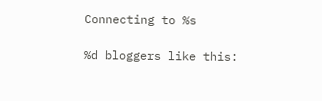Connecting to %s

%d bloggers like this: